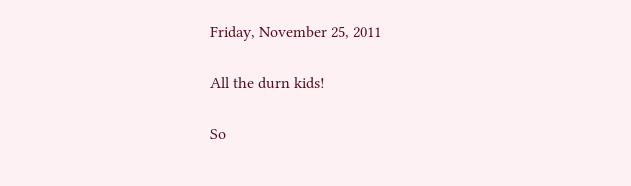Friday, November 25, 2011

All the durn kids!

So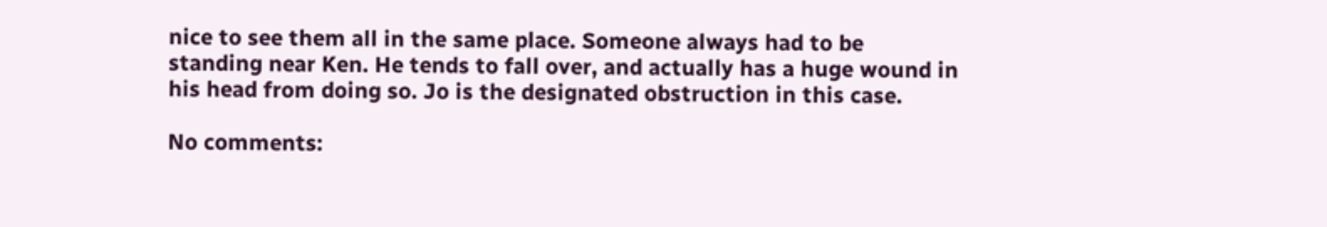nice to see them all in the same place. Someone always had to be standing near Ken. He tends to fall over, and actually has a huge wound in his head from doing so. Jo is the designated obstruction in this case.

No comments: